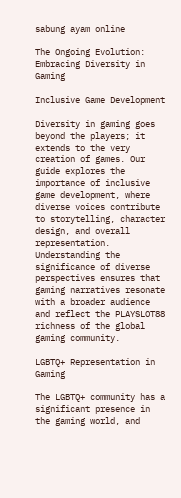sabung ayam online

The Ongoing Evolution: Embracing Diversity in Gaming

Inclusive Game Development

Diversity in gaming goes beyond the players; it extends to the very creation of games. Our guide explores the importance of inclusive game development, where diverse voices contribute to storytelling, character design, and overall representation. Understanding the significance of diverse perspectives ensures that gaming narratives resonate with a broader audience and reflect the PLAYSLOT88 richness of the global gaming community.

LGBTQ+ Representation in Gaming

The LGBTQ+ community has a significant presence in the gaming world, and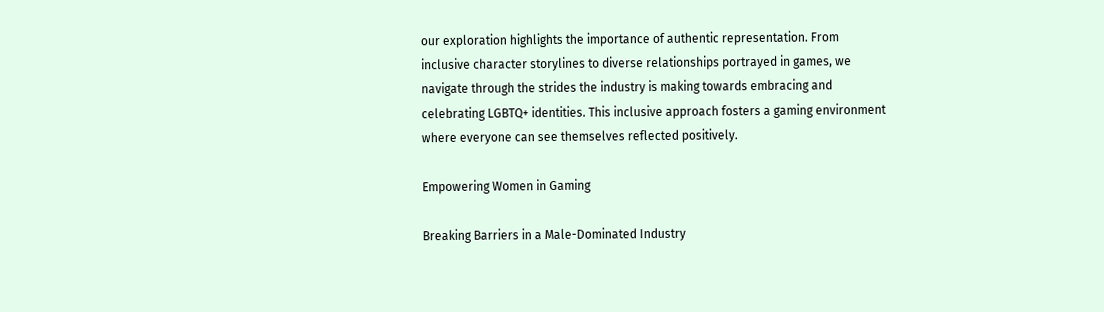our exploration highlights the importance of authentic representation. From inclusive character storylines to diverse relationships portrayed in games, we navigate through the strides the industry is making towards embracing and celebrating LGBTQ+ identities. This inclusive approach fosters a gaming environment where everyone can see themselves reflected positively.

Empowering Women in Gaming

Breaking Barriers in a Male-Dominated Industry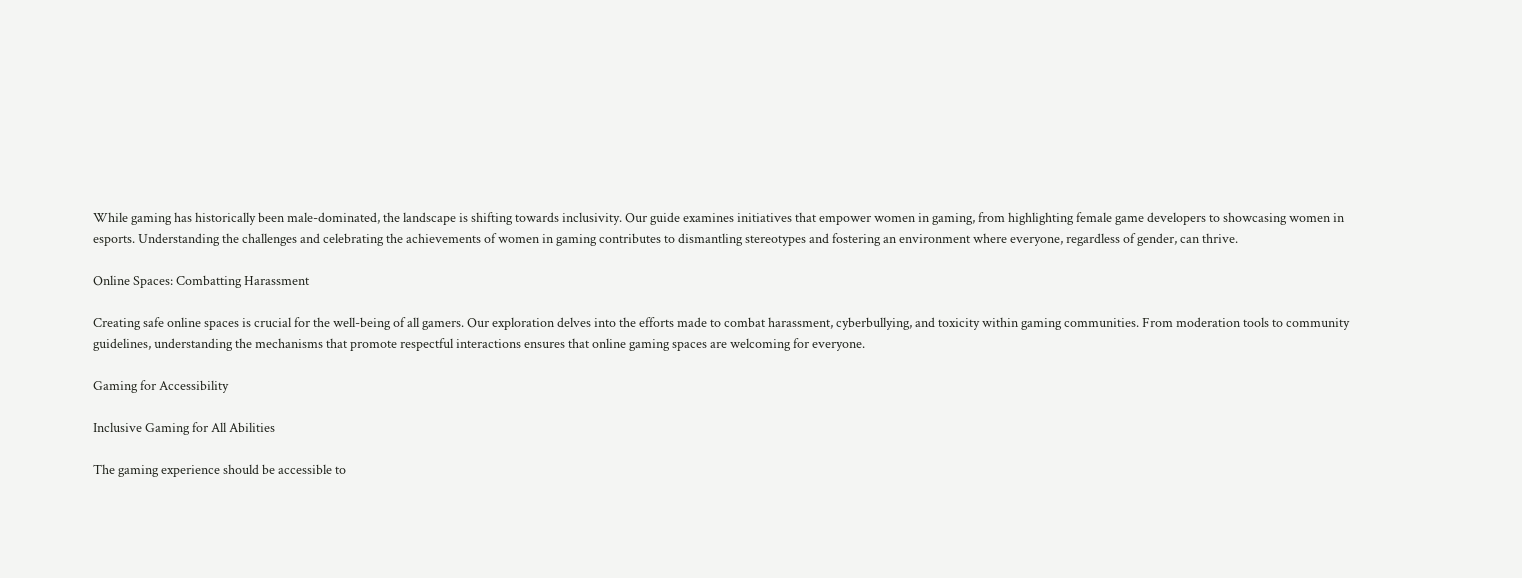While gaming has historically been male-dominated, the landscape is shifting towards inclusivity. Our guide examines initiatives that empower women in gaming, from highlighting female game developers to showcasing women in esports. Understanding the challenges and celebrating the achievements of women in gaming contributes to dismantling stereotypes and fostering an environment where everyone, regardless of gender, can thrive.

Online Spaces: Combatting Harassment

Creating safe online spaces is crucial for the well-being of all gamers. Our exploration delves into the efforts made to combat harassment, cyberbullying, and toxicity within gaming communities. From moderation tools to community guidelines, understanding the mechanisms that promote respectful interactions ensures that online gaming spaces are welcoming for everyone.

Gaming for Accessibility

Inclusive Gaming for All Abilities

The gaming experience should be accessible to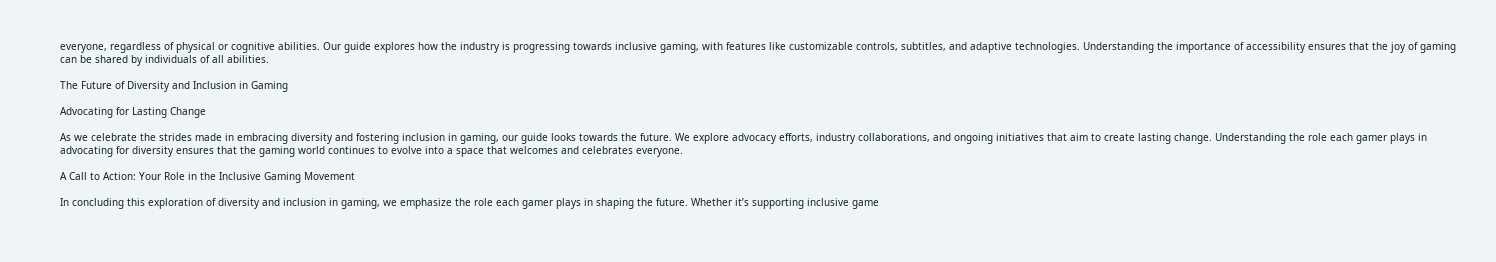everyone, regardless of physical or cognitive abilities. Our guide explores how the industry is progressing towards inclusive gaming, with features like customizable controls, subtitles, and adaptive technologies. Understanding the importance of accessibility ensures that the joy of gaming can be shared by individuals of all abilities.

The Future of Diversity and Inclusion in Gaming

Advocating for Lasting Change

As we celebrate the strides made in embracing diversity and fostering inclusion in gaming, our guide looks towards the future. We explore advocacy efforts, industry collaborations, and ongoing initiatives that aim to create lasting change. Understanding the role each gamer plays in advocating for diversity ensures that the gaming world continues to evolve into a space that welcomes and celebrates everyone.

A Call to Action: Your Role in the Inclusive Gaming Movement

In concluding this exploration of diversity and inclusion in gaming, we emphasize the role each gamer plays in shaping the future. Whether it’s supporting inclusive game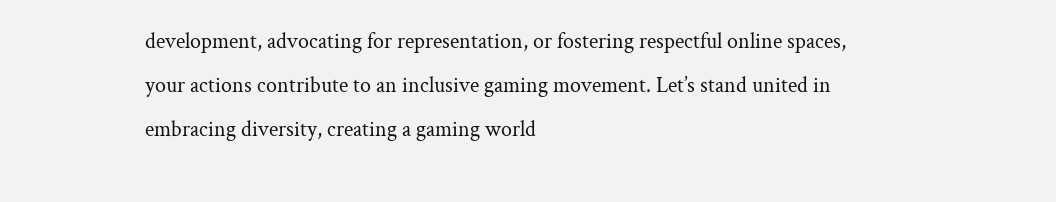development, advocating for representation, or fostering respectful online spaces, your actions contribute to an inclusive gaming movement. Let’s stand united in embracing diversity, creating a gaming world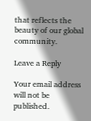that reflects the beauty of our global community.

Leave a Reply

Your email address will not be published.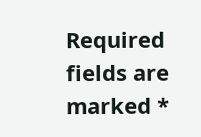Required fields are marked *